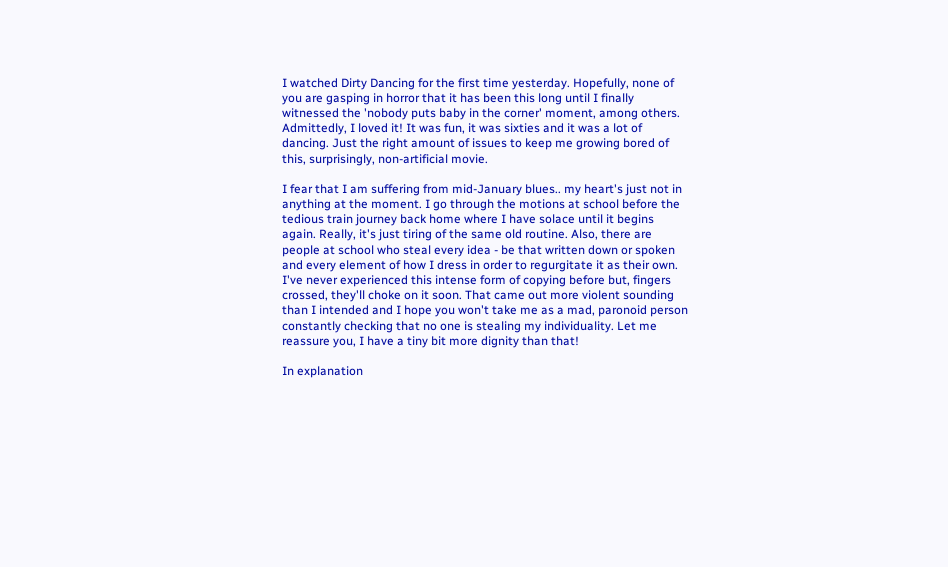I watched Dirty Dancing for the first time yesterday. Hopefully, none of you are gasping in horror that it has been this long until I finally witnessed the 'nobody puts baby in the corner' moment, among others. Admittedly, I loved it! It was fun, it was sixties and it was a lot of dancing. Just the right amount of issues to keep me growing bored of this, surprisingly, non-artificial movie.

I fear that I am suffering from mid-January blues.. my heart's just not in anything at the moment. I go through the motions at school before the tedious train journey back home where I have solace until it begins again. Really, it's just tiring of the same old routine. Also, there are people at school who steal every idea - be that written down or spoken and every element of how I dress in order to regurgitate it as their own. I've never experienced this intense form of copying before but, fingers crossed, they'll choke on it soon. That came out more violent sounding than I intended and I hope you won't take me as a mad, paronoid person constantly checking that no one is stealing my individuality. Let me reassure you, I have a tiny bit more dignity than that!

In explanation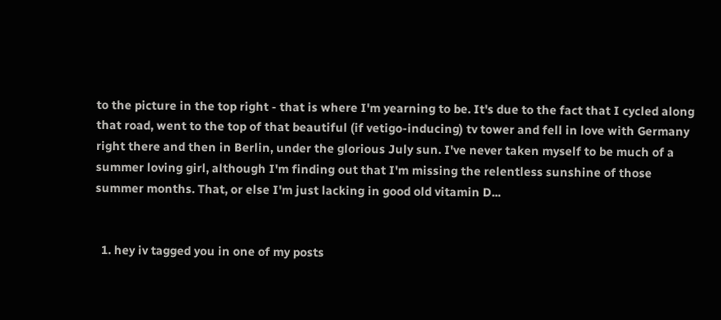to the picture in the top right - that is where I'm yearning to be. It's due to the fact that I cycled along that road, went to the top of that beautiful (if vetigo-inducing) tv tower and fell in love with Germany right there and then in Berlin, under the glorious July sun. I've never taken myself to be much of a summer loving girl, although I'm finding out that I'm missing the relentless sunshine of those summer months. That, or else I'm just lacking in good old vitamin D...


  1. hey iv tagged you in one of my posts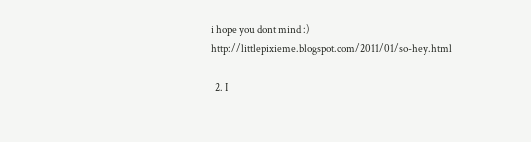i hope you dont mind :) http://littlepixieme.blogspot.com/2011/01/so-hey.html

  2. I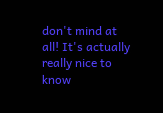don't mind at all! It's actually really nice to know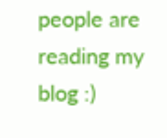people are reading my blog :)